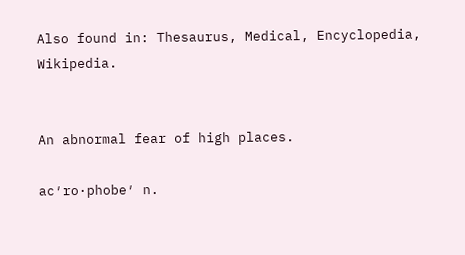Also found in: Thesaurus, Medical, Encyclopedia, Wikipedia.


An abnormal fear of high places.

ac′ro·phobe′ n.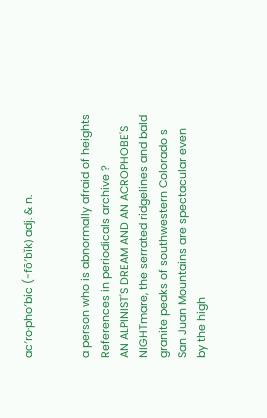ac′ro·pho′bic (-fō′bĭk) adj. & n.


a person who is abnormally afraid of heights
References in periodicals archive ?
AN ALPINIST'S DREAM AND AN ACROPHOBE'S NIGHTmare, the serrated ridgelines and bald granite peaks of southwestern Colorado s San Juan Mountains are spectacular even by the high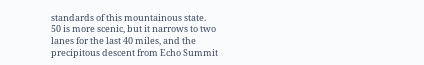standards of this mountainous state.
50 is more scenic, but it narrows to two lanes for the last 40 miles, and the precipitous descent from Echo Summit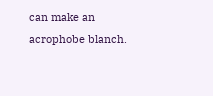can make an acrophobe blanch.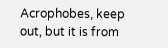Acrophobes, keep out, but it is from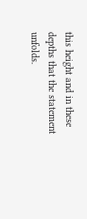this height and in these depths that the statement unfolds.